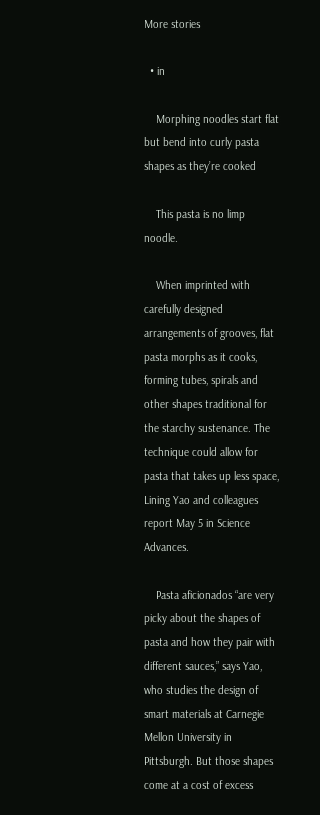More stories

  • in

    Morphing noodles start flat but bend into curly pasta shapes as they’re cooked

    This pasta is no limp noodle.

    When imprinted with carefully designed arrangements of grooves, flat pasta morphs as it cooks, forming tubes, spirals and other shapes traditional for the starchy sustenance. The technique could allow for pasta that takes up less space, Lining Yao and colleagues report May 5 in Science Advances.

    Pasta aficionados “are very picky about the shapes of pasta and how they pair with different sauces,” says Yao, who studies the design of smart materials at Carnegie Mellon University in Pittsburgh. But those shapes come at a cost of excess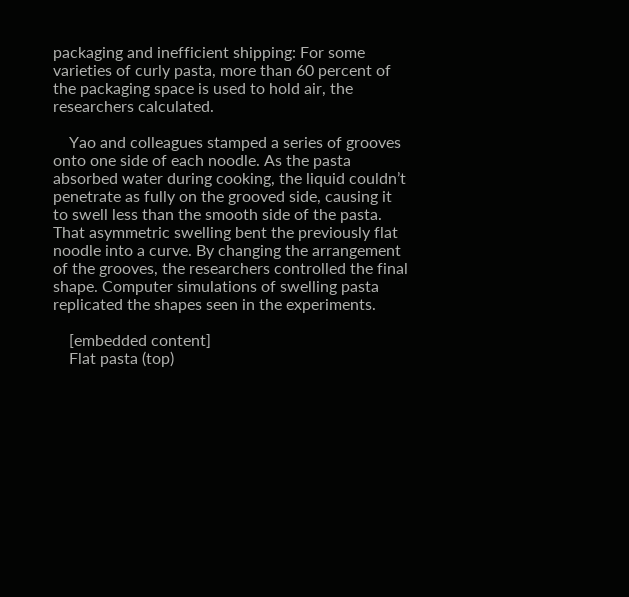packaging and inefficient shipping: For some varieties of curly pasta, more than 60 percent of the packaging space is used to hold air, the researchers calculated.

    Yao and colleagues stamped a series of grooves onto one side of each noodle. As the pasta absorbed water during cooking, the liquid couldn’t penetrate as fully on the grooved side, causing it to swell less than the smooth side of the pasta. That asymmetric swelling bent the previously flat noodle into a curve. By changing the arrangement of the grooves, the researchers controlled the final shape. Computer simulations of swelling pasta replicated the shapes seen in the experiments.

    [embedded content]
    Flat pasta (top)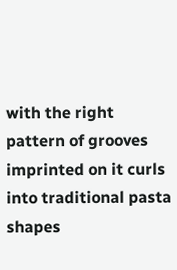with the right pattern of grooves imprinted on it curls into traditional pasta shapes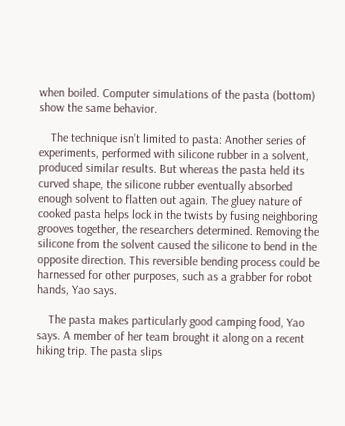when boiled. Computer simulations of the pasta (bottom) show the same behavior.

    The technique isn’t limited to pasta: Another series of experiments, performed with silicone rubber in a solvent, produced similar results. But whereas the pasta held its curved shape, the silicone rubber eventually absorbed enough solvent to flatten out again. The gluey nature of cooked pasta helps lock in the twists by fusing neighboring grooves together, the researchers determined. Removing the silicone from the solvent caused the silicone to bend in the opposite direction. This reversible bending process could be harnessed for other purposes, such as a grabber for robot hands, Yao says.

    The pasta makes particularly good camping food, Yao says. A member of her team brought it along on a recent hiking trip. The pasta slips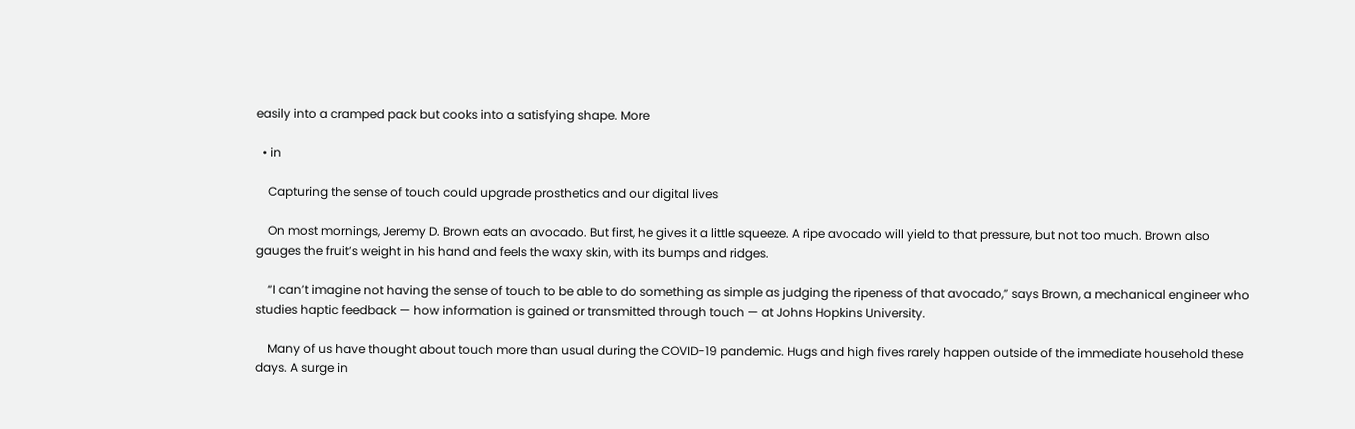easily into a cramped pack but cooks into a satisfying shape. More

  • in

    Capturing the sense of touch could upgrade prosthetics and our digital lives

    On most mornings, Jeremy D. Brown eats an avocado. But first, he gives it a little squeeze. A ripe avocado will yield to that pressure, but not too much. Brown also gauges the fruit’s weight in his hand and feels the waxy skin, with its bumps and ridges.

    “I can’t imagine not having the sense of touch to be able to do something as simple as judging the ripeness of that avocado,” says Brown, a mechanical engineer who studies haptic feedback — how information is gained or transmitted through touch — at Johns Hopkins University.

    Many of us have thought about touch more than usual during the COVID-19 pandemic. Hugs and high fives rarely happen outside of the immediate household these days. A surge in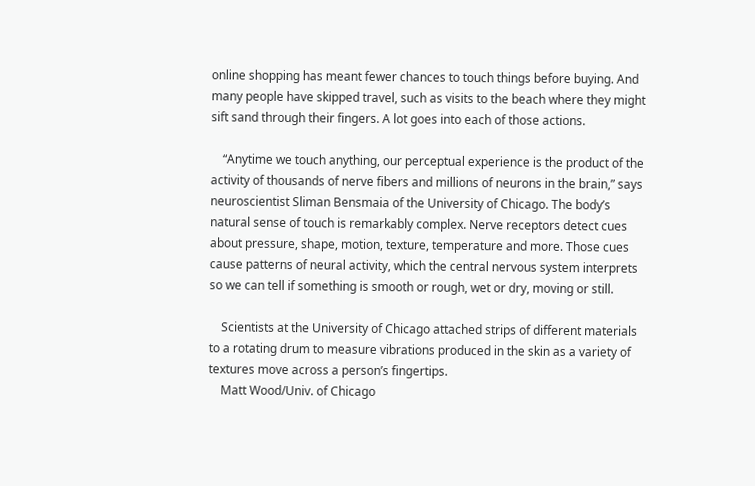online shopping has meant fewer chances to touch things before buying. And many people have skipped travel, such as visits to the beach where they might sift sand through their fingers. A lot goes into each of those actions.

    “Anytime we touch anything, our perceptual experience is the product of the activity of thousands of nerve fibers and millions of neurons in the brain,” says neuroscientist Sliman Bensmaia of the University of Chicago. The body’s natural sense of touch is remarkably complex. Nerve receptors detect cues about pressure, shape, motion, texture, temperature and more. Those cues cause patterns of neural activity, which the central nervous system interprets so we can tell if something is smooth or rough, wet or dry, moving or still.

    Scientists at the University of Chicago attached strips of different materials to a rotating drum to measure vibrations produced in the skin as a variety of textures move across a person’s fingertips.
    Matt Wood/Univ. of Chicago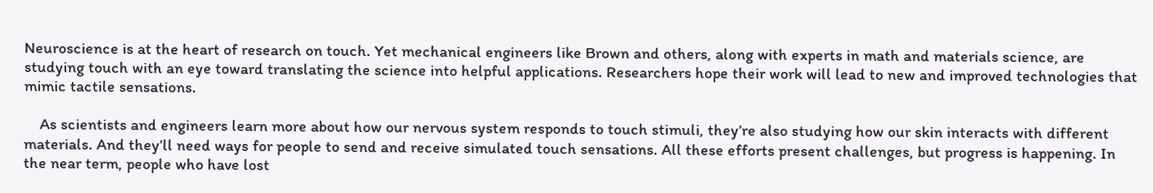Neuroscience is at the heart of research on touch. Yet mechanical engineers like Brown and others, along with experts in math and materials science, are studying touch with an eye toward translating the science into helpful applications. Researchers hope their work will lead to new and improved technologies that mimic tactile sensations.

    As scientists and engineers learn more about how our nervous system responds to touch stimuli, they’re also studying how our skin interacts with different materials. And they’ll need ways for people to send and receive simulated touch sensations. All these efforts present challenges, but progress is happening. In the near term, people who have lost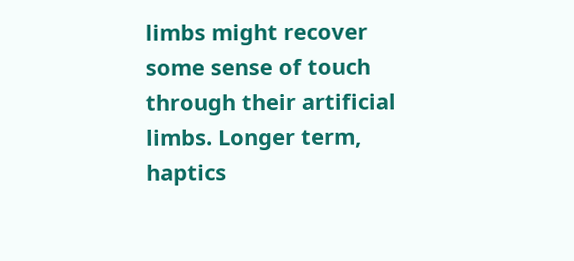limbs might recover some sense of touch through their artificial limbs. Longer term, haptics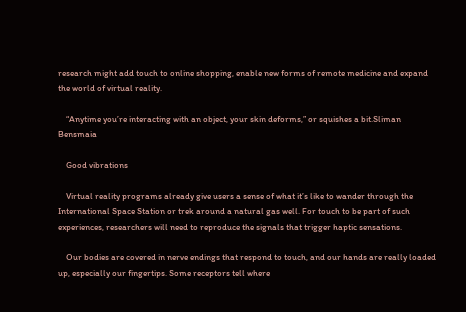research might add touch to online shopping, enable new forms of remote medicine and expand the world of virtual reality.

    “Anytime you’re interacting with an object, your skin deforms,” or squishes a bit.Sliman Bensmaia

    Good vibrations

    Virtual reality programs already give users a sense of what it’s like to wander through the International Space Station or trek around a natural gas well. For touch to be part of such experiences, researchers will need to reproduce the signals that trigger haptic sensations.

    Our bodies are covered in nerve endings that respond to touch, and our hands are really loaded up, especially our fingertips. Some receptors tell where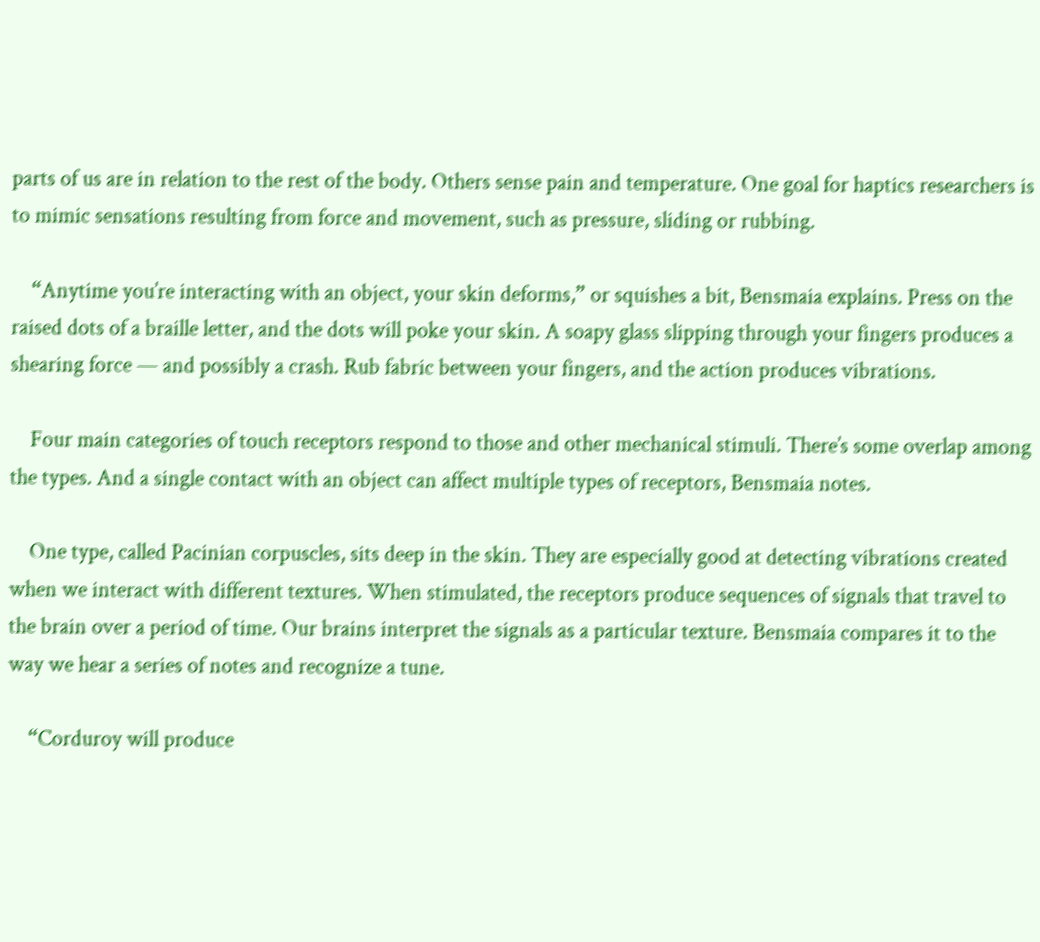parts of us are in relation to the rest of the body. Others sense pain and temperature. One goal for haptics researchers is to mimic sensations resulting from force and movement, such as pressure, sliding or rubbing.

    “Anytime you’re interacting with an object, your skin deforms,” or squishes a bit, Bensmaia explains. Press on the raised dots of a braille letter, and the dots will poke your skin. A soapy glass slipping through your fingers produces a shearing force — and possibly a crash. Rub fabric between your fingers, and the action produces vibrations.

    Four main categories of touch receptors respond to those and other mechanical stimuli. There’s some overlap among the types. And a single contact with an object can affect multiple types of receptors, Bensmaia notes.

    One type, called Pacinian corpuscles, sits deep in the skin. They are especially good at detecting vibrations created when we interact with different textures. When stimulated, the receptors produce sequences of signals that travel to the brain over a period of time. Our brains interpret the signals as a particular texture. Bensmaia compares it to the way we hear a series of notes and recognize a tune.

    “Corduroy will produce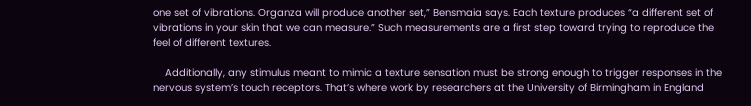one set of vibrations. Organza will produce another set,” Bensmaia says. Each texture produces “a different set of vibrations in your skin that we can measure.” Such measurements are a first step toward trying to reproduce the feel of different textures.

    Additionally, any stimulus meant to mimic a texture sensation must be strong enough to trigger responses in the nervous system’s touch receptors. That’s where work by researchers at the University of Birmingham in England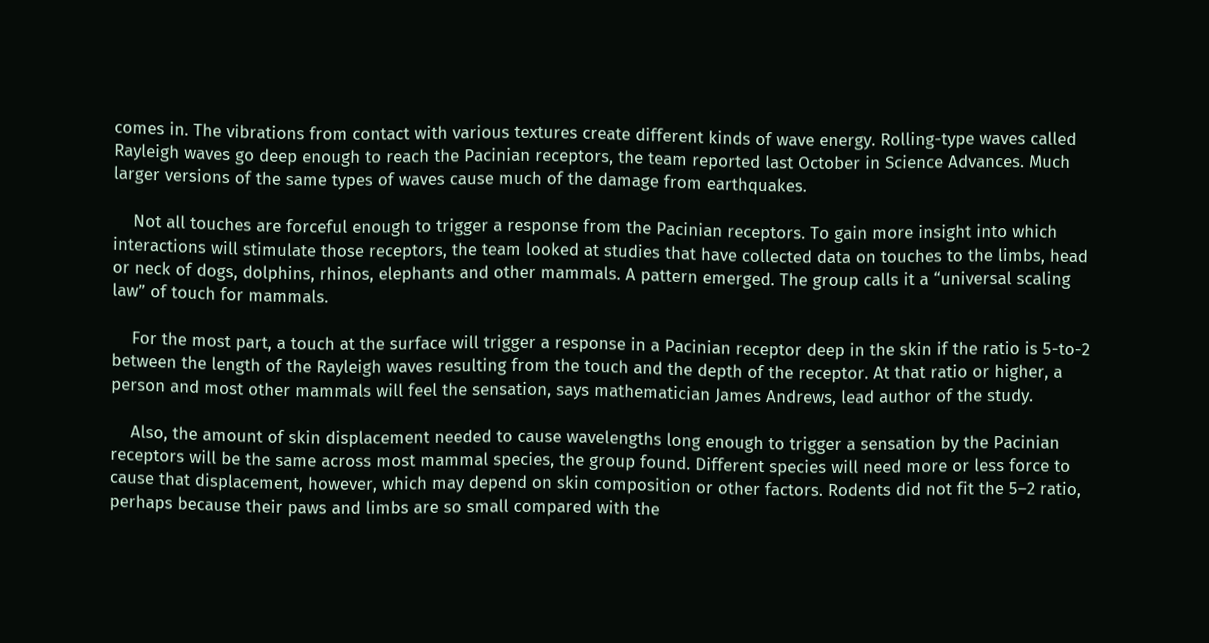comes in. The vibrations from contact with various textures create different kinds of wave energy. Rolling-type waves called Rayleigh waves go deep enough to reach the Pacinian receptors, the team reported last October in Science Advances. Much larger versions of the same types of waves cause much of the damage from earthquakes.

    Not all touches are forceful enough to trigger a response from the Pacinian receptors. To gain more insight into which interactions will stimulate those receptors, the team looked at studies that have collected data on touches to the limbs, head or neck of dogs, dolphins, rhinos, elephants and other mammals. A pattern emerged. The group calls it a “universal scaling law” of touch for mammals.

    For the most part, a touch at the surface will trigger a response in a Pacinian receptor deep in the skin if the ratio is 5-to-2 between the length of the Rayleigh waves resulting from the touch and the depth of the receptor. At that ratio or higher, a person and most other mammals will feel the sensation, says mathematician James Andrews, lead author of the study.

    Also, the amount of skin displacement needed to cause wavelengths long enough to trigger a sensation by the Pacinian receptors will be the same across most mammal species, the group found. Different species will need more or less force to cause that displacement, however, which may depend on skin composition or other factors. Rodents did not fit the 5–2 ratio, perhaps because their paws and limbs are so small compared with the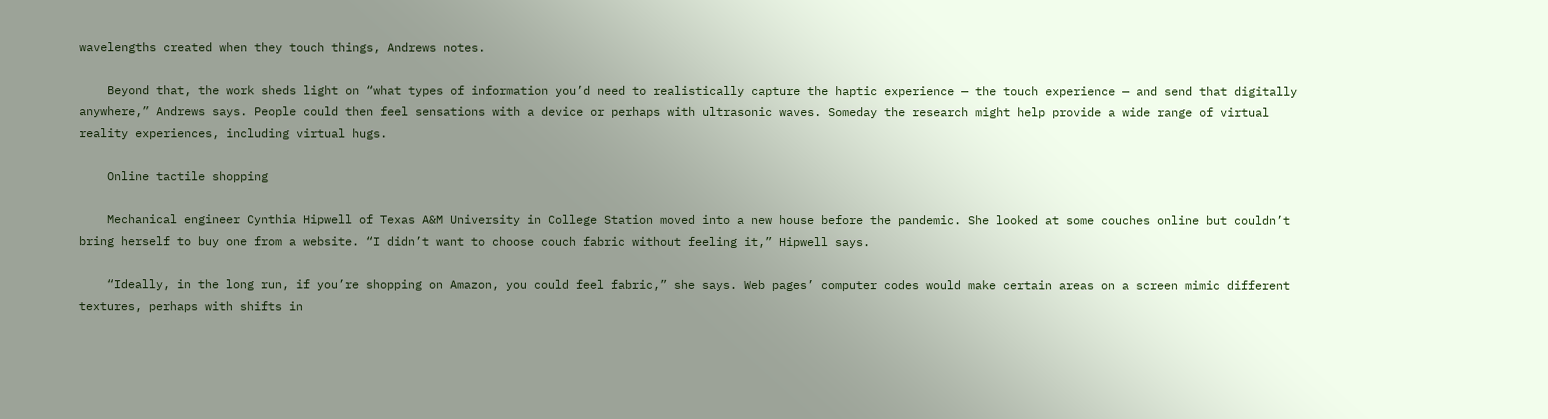wavelengths created when they touch things, Andrews notes.

    Beyond that, the work sheds light on “what types of information you’d need to realistically capture the haptic experience — the touch experience — and send that digitally anywhere,” Andrews says. People could then feel sensations with a device or perhaps with ultrasonic waves. Someday the research might help provide a wide range of virtual reality experiences, including virtual hugs.

    Online tactile shopping

    Mechanical engineer Cynthia Hipwell of Texas A&M University in College Station moved into a new house before the pandemic. She looked at some couches online but couldn’t bring herself to buy one from a website. “I didn’t want to choose couch fabric without feeling it,” Hipwell says.

    “Ideally, in the long run, if you’re shopping on Amazon, you could feel fabric,” she says. Web pages’ computer codes would make certain areas on a screen mimic different textures, perhaps with shifts in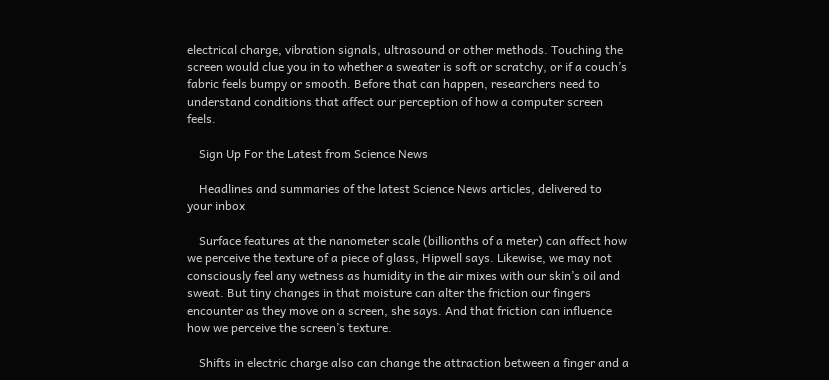electrical charge, vibration signals, ultrasound or other methods. Touching the screen would clue you in to whether a sweater is soft or scratchy, or if a couch’s fabric feels bumpy or smooth. Before that can happen, researchers need to understand conditions that affect our perception of how a computer screen feels.

    Sign Up For the Latest from Science News

    Headlines and summaries of the latest Science News articles, delivered to your inbox

    Surface features at the nanometer scale (billionths of a meter) can affect how we perceive the texture of a piece of glass, Hipwell says. Likewise, we may not consciously feel any wetness as humidity in the air mixes with our skin’s oil and sweat. But tiny changes in that moisture can alter the friction our fingers encounter as they move on a screen, she says. And that friction can influence how we perceive the screen’s texture.

    Shifts in electric charge also can change the attraction between a finger and a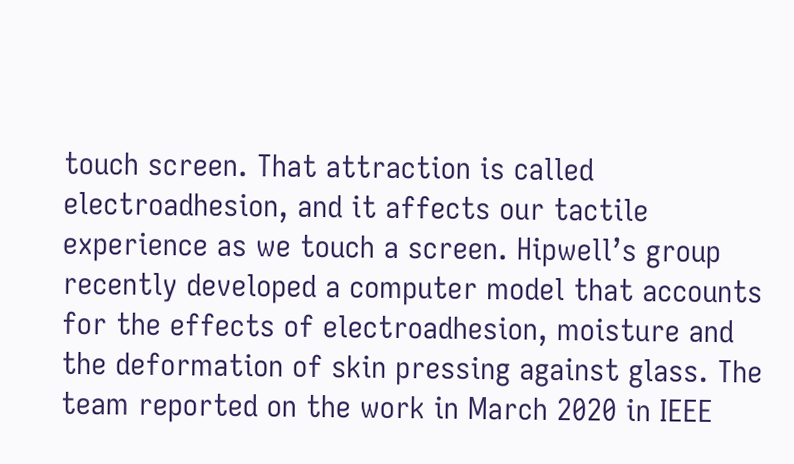touch screen. That attraction is called electroadhesion, and it affects our tactile experience as we touch a screen. Hipwell’s group recently developed a computer model that accounts for the effects of electroadhesion, moisture and the deformation of skin pressing against glass. The team reported on the work in March 2020 in IEEE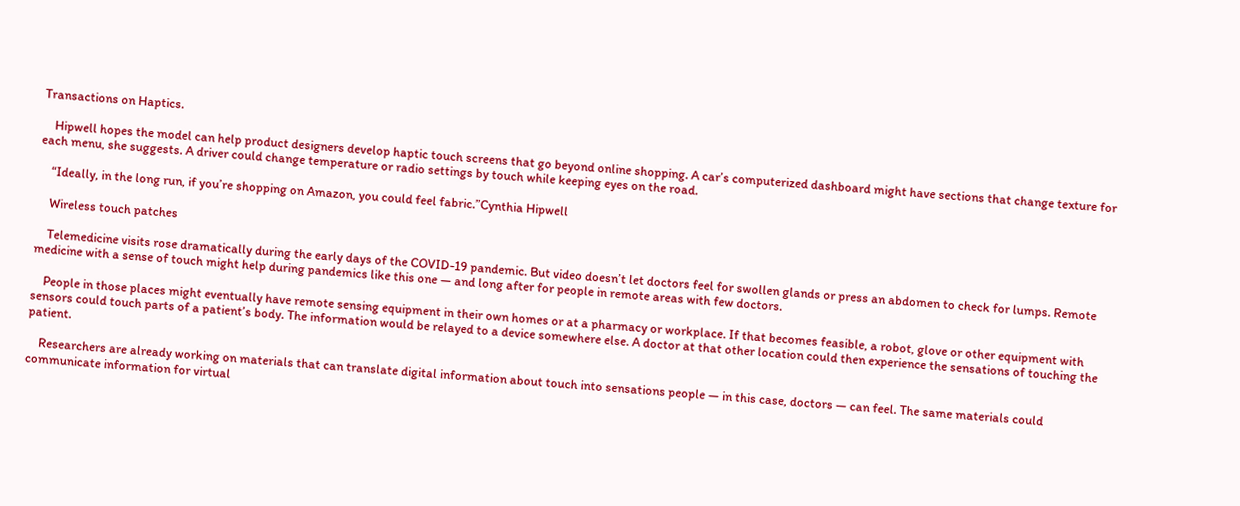Transactions on Haptics.

    Hipwell hopes the model can help product designers develop haptic touch screens that go beyond online shopping. A car’s computerized dashboard might have sections that change texture for each menu, she suggests. A driver could change temperature or radio settings by touch while keeping eyes on the road.

    “Ideally, in the long run, if you’re shopping on Amazon, you could feel fabric.”Cynthia Hipwell

    Wireless touch patches

    Telemedicine visits rose dramatically during the early days of the COVID-19 pandemic. But video doesn’t let doctors feel for swollen glands or press an abdomen to check for lumps. Remote medicine with a sense of touch might help during pandemics like this one — and long after for people in remote areas with few doctors.

    People in those places might eventually have remote sensing equipment in their own homes or at a pharmacy or workplace. If that becomes feasible, a robot, glove or other equipment with sensors could touch parts of a patient’s body. The information would be relayed to a device somewhere else. A doctor at that other location could then experience the sensations of touching the patient.

    Researchers are already working on materials that can translate digital information about touch into sensations people — in this case, doctors — can feel. The same materials could communicate information for virtual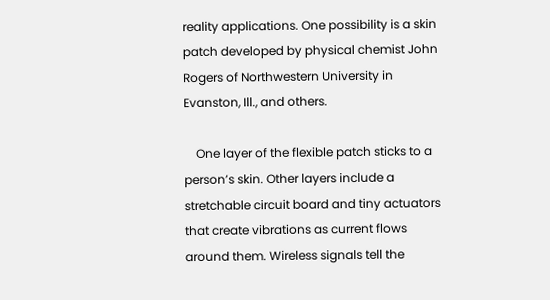reality applications. One possibility is a skin patch developed by physical chemist John Rogers of Northwestern University in Evanston, Ill., and others.

    One layer of the flexible patch sticks to a person’s skin. Other layers include a stretchable circuit board and tiny actuators that create vibrations as current flows around them. Wireless signals tell the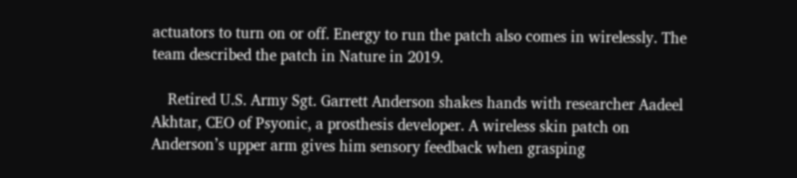actuators to turn on or off. Energy to run the patch also comes in wirelessly. The team described the patch in Nature in 2019.

    Retired U.S. Army Sgt. Garrett Anderson shakes hands with researcher Aadeel Akhtar, CEO of Psyonic, a prosthesis developer. A wireless skin patch on Anderson’s upper arm gives him sensory feedback when grasping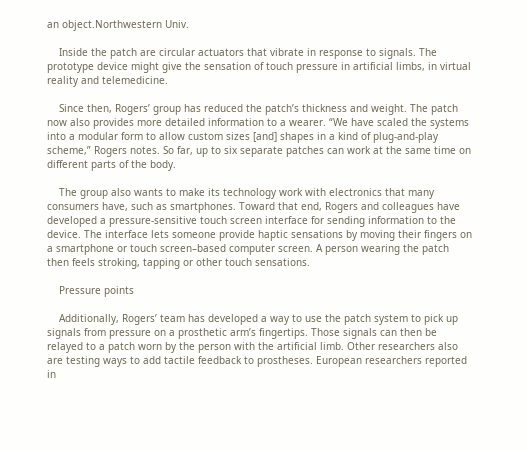an object.Northwestern Univ.

    Inside the patch are circular actuators that vibrate in response to signals. The prototype device might give the sensation of touch pressure in artificial limbs, in virtual reality and telemedicine.

    Since then, Rogers’ group has reduced the patch’s thickness and weight. The patch now also provides more detailed information to a wearer. “We have scaled the systems into a modular form to allow custom sizes [and] shapes in a kind of plug-and-play scheme,” Rogers notes. So far, up to six separate patches can work at the same time on different parts of the body.

    The group also wants to make its technology work with electronics that many consumers have, such as smartphones. Toward that end, Rogers and colleagues have developed a pressure-sensitive touch screen interface for sending information to the device. The interface lets someone provide haptic sensations by moving their fingers on a smartphone or touch screen–based computer screen. A person wearing the patch then feels stroking, tapping or other touch sensations.

    Pressure points

    Additionally, Rogers’ team has developed a way to use the patch system to pick up signals from pressure on a prosthetic arm’s fingertips. Those signals can then be relayed to a patch worn by the person with the artificial limb. Other researchers also are testing ways to add tactile feedback to prostheses. European researchers reported in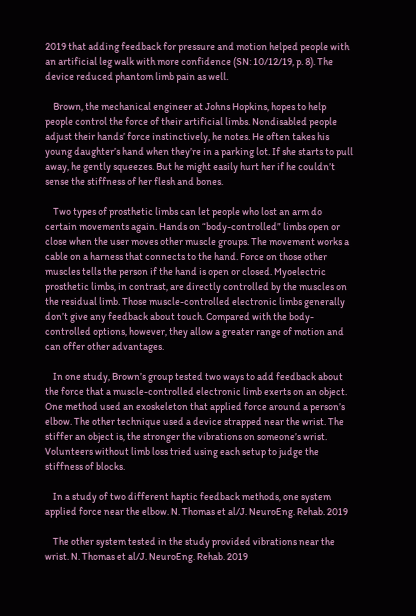2019 that adding feedback for pressure and motion helped people with an artificial leg walk with more confidence (SN: 10/12/19, p. 8). The device reduced phantom limb pain as well.

    Brown, the mechanical engineer at Johns Hopkins, hopes to help people control the force of their artificial limbs. Nondisabled people adjust their hands’ force instinctively, he notes. He often takes his young daughter’s hand when they’re in a parking lot. If she starts to pull away, he gently squeezes. But he might easily hurt her if he couldn’t sense the stiffness of her flesh and bones.

    Two types of prosthetic limbs can let people who lost an arm do certain movements again. Hands on “body-controlled” limbs open or close when the user moves other muscle groups. The movement works a cable on a harness that connects to the hand. Force on those other muscles tells the person if the hand is open or closed. Myoelectric prosthetic limbs, in contrast, are directly controlled by the muscles on the residual limb. Those muscle-controlled electronic limbs generally don’t give any feedback about touch. Compared with the body-controlled options, however, they allow a greater range of motion and can offer other advantages.

    In one study, Brown’s group tested two ways to add feedback about the force that a muscle-controlled electronic limb exerts on an object. One method used an exoskeleton that applied force around a person’s elbow. The other technique used a device strapped near the wrist. The stiffer an object is, the stronger the vibrations on someone’s wrist. Volunteers without limb loss tried using each setup to judge the stiffness of blocks.

    In a study of two different haptic feedback methods, one system applied force near the elbow. N. Thomas et al/J. NeuroEng. Rehab. 2019

    The other system tested in the study provided vibrations near the wrist. N. Thomas et al/J. NeuroEng. Rehab. 2019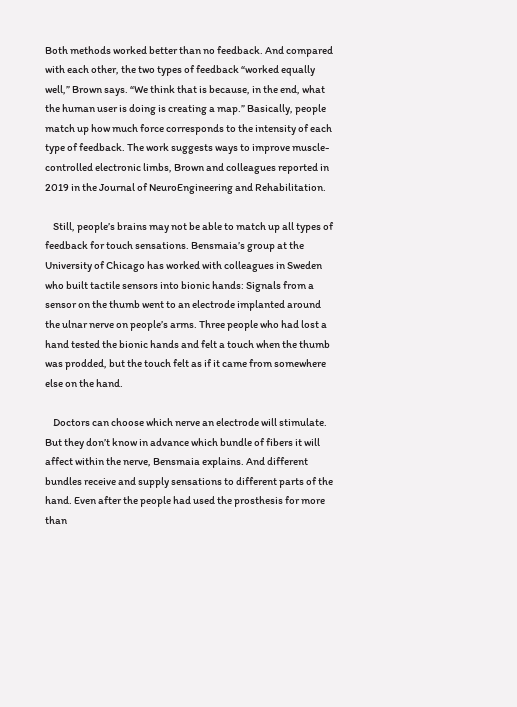Both methods worked better than no feedback. And compared with each other, the two types of feedback “worked equally well,” Brown says. “We think that is because, in the end, what the human user is doing is creating a map.” Basically, people match up how much force corresponds to the intensity of each type of feedback. The work suggests ways to improve muscle-controlled electronic limbs, Brown and colleagues reported in 2019 in the Journal of NeuroEngineering and Rehabilitation.

    Still, people’s brains may not be able to match up all types of feedback for touch sensations. Bensmaia’s group at the University of Chicago has worked with colleagues in Sweden who built tactile sensors into bionic hands: Signals from a sensor on the thumb went to an electrode implanted around the ulnar nerve on people’s arms. Three people who had lost a hand tested the bionic hands and felt a touch when the thumb was prodded, but the touch felt as if it came from somewhere else on the hand.

    Doctors can choose which nerve an electrode will stimulate. But they don’t know in advance which bundle of fibers it will affect within the nerve, Bensmaia explains. And different bundles receive and supply sensations to different parts of the hand. Even after the people had used the prosthesis for more than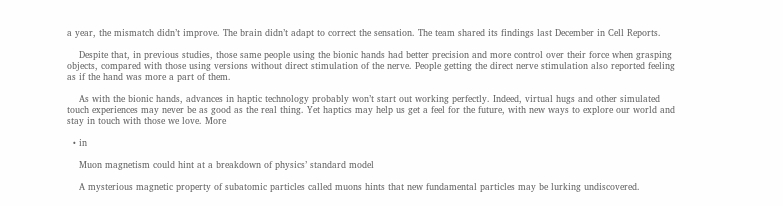a year, the mismatch didn’t improve. The brain didn’t adapt to correct the sensation. The team shared its findings last December in Cell Reports.

    Despite that, in previous studies, those same people using the bionic hands had better precision and more control over their force when grasping objects, compared with those using versions without direct stimulation of the nerve. People getting the direct nerve stimulation also reported feeling as if the hand was more a part of them.

    As with the bionic hands, advances in haptic technology probably won’t start out working perfectly. Indeed, virtual hugs and other simulated touch experiences may never be as good as the real thing. Yet haptics may help us get a feel for the future, with new ways to explore our world and stay in touch with those we love. More

  • in

    Muon magnetism could hint at a breakdown of physics’ standard model

    A mysterious magnetic property of subatomic particles called muons hints that new fundamental particles may be lurking undiscovered.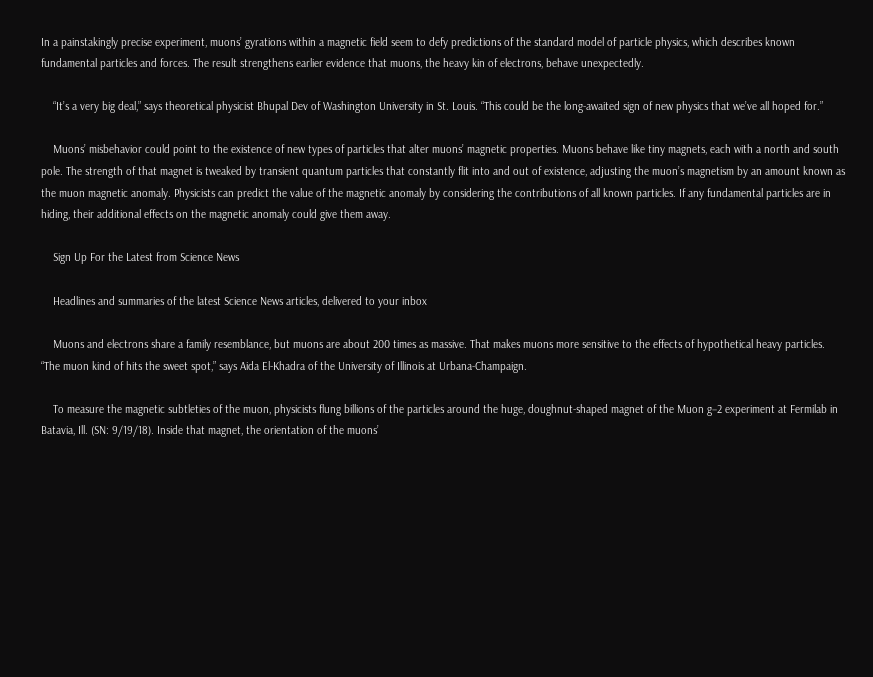In a painstakingly precise experiment, muons’ gyrations within a magnetic field seem to defy predictions of the standard model of particle physics, which describes known fundamental particles and forces. The result strengthens earlier evidence that muons, the heavy kin of electrons, behave unexpectedly.

    “It’s a very big deal,” says theoretical physicist Bhupal Dev of Washington University in St. Louis. “This could be the long-awaited sign of new physics that we’ve all hoped for.”

    Muons’ misbehavior could point to the existence of new types of particles that alter muons’ magnetic properties. Muons behave like tiny magnets, each with a north and south pole. The strength of that magnet is tweaked by transient quantum particles that constantly flit into and out of existence, adjusting the muon’s magnetism by an amount known as the muon magnetic anomaly. Physicists can predict the value of the magnetic anomaly by considering the contributions of all known particles. If any fundamental particles are in hiding, their additional effects on the magnetic anomaly could give them away.

    Sign Up For the Latest from Science News

    Headlines and summaries of the latest Science News articles, delivered to your inbox

    Muons and electrons share a family resemblance, but muons are about 200 times as massive. That makes muons more sensitive to the effects of hypothetical heavy particles. “The muon kind of hits the sweet spot,” says Aida El-Khadra of the University of Illinois at Urbana-Champaign.

    To measure the magnetic subtleties of the muon, physicists flung billions of the particles around the huge, doughnut-shaped magnet of the Muon g−2 experiment at Fermilab in Batavia, Ill. (SN: 9/19/18). Inside that magnet, the orientation of the muons’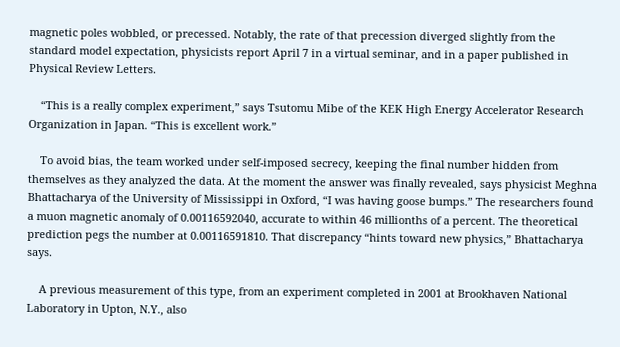magnetic poles wobbled, or precessed. Notably, the rate of that precession diverged slightly from the standard model expectation, physicists report April 7 in a virtual seminar, and in a paper published in Physical Review Letters.

    “This is a really complex experiment,” says Tsutomu Mibe of the KEK High Energy Accelerator Research Organization in Japan. “This is excellent work.”

    To avoid bias, the team worked under self-imposed secrecy, keeping the final number hidden from themselves as they analyzed the data. At the moment the answer was finally revealed, says physicist Meghna Bhattacharya of the University of Mississippi in Oxford, “I was having goose bumps.” The researchers found a muon magnetic anomaly of 0.00116592040, accurate to within 46 millionths of a percent. The theoretical prediction pegs the number at 0.00116591810. That discrepancy “hints toward new physics,” Bhattacharya says.

    A previous measurement of this type, from an experiment completed in 2001 at Brookhaven National Laboratory in Upton, N.Y., also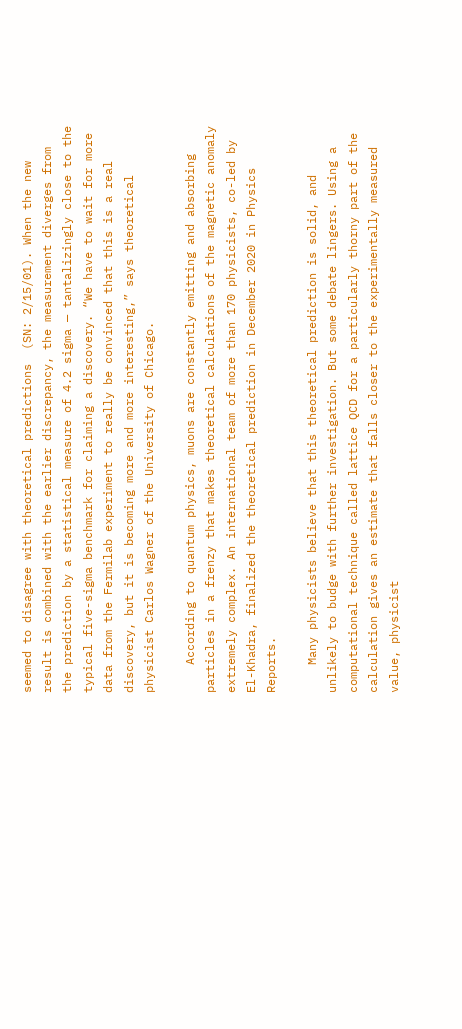seemed to disagree with theoretical predictions  (SN: 2/15/01). When the new result is combined with the earlier discrepancy, the measurement diverges from the prediction by a statistical measure of 4.2 sigma — tantalizingly close to the typical five-sigma benchmark for claiming a discovery. “We have to wait for more data from the Fermilab experiment to really be convinced that this is a real discovery, but it is becoming more and more interesting,” says theoretical physicist Carlos Wagner of the University of Chicago.

    According to quantum physics, muons are constantly emitting and absorbing particles in a frenzy that makes theoretical calculations of the magnetic anomaly extremely complex. An international team of more than 170 physicists, co-led by El-Khadra, finalized the theoretical prediction in December 2020 in Physics Reports.

    Many physicists believe that this theoretical prediction is solid, and unlikely to budge with further investigation. But some debate lingers. Using a computational technique called lattice QCD for a particularly thorny part of the calculation gives an estimate that falls closer to the experimentally measured value, physicist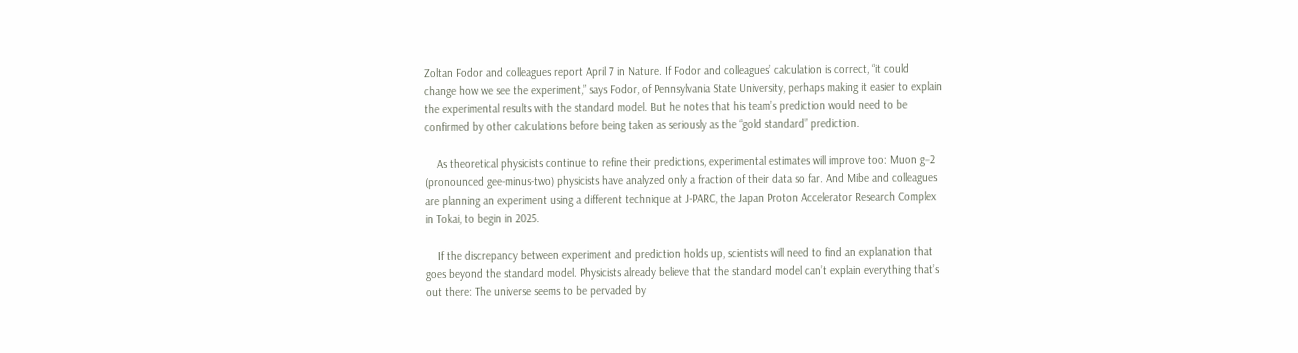Zoltan Fodor and colleagues report April 7 in Nature. If Fodor and colleagues’ calculation is correct, “it could change how we see the experiment,” says Fodor, of Pennsylvania State University, perhaps making it easier to explain the experimental results with the standard model. But he notes that his team’s prediction would need to be confirmed by other calculations before being taken as seriously as the “gold standard” prediction.

    As theoretical physicists continue to refine their predictions, experimental estimates will improve too: Muon g−2 (pronounced gee-minus-two) physicists have analyzed only a fraction of their data so far. And Mibe and colleagues are planning an experiment using a different technique at J-PARC, the Japan Proton Accelerator Research Complex in Tokai, to begin in 2025.

    If the discrepancy between experiment and prediction holds up, scientists will need to find an explanation that goes beyond the standard model. Physicists already believe that the standard model can’t explain everything that’s out there: The universe seems to be pervaded by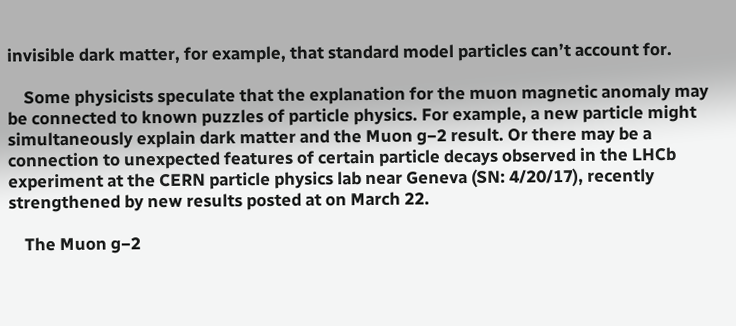invisible dark matter, for example, that standard model particles can’t account for.

    Some physicists speculate that the explanation for the muon magnetic anomaly may be connected to known puzzles of particle physics. For example, a new particle might simultaneously explain dark matter and the Muon g−2 result. Or there may be a connection to unexpected features of certain particle decays observed in the LHCb experiment at the CERN particle physics lab near Geneva (SN: 4/20/17), recently strengthened by new results posted at on March 22.

    The Muon g−2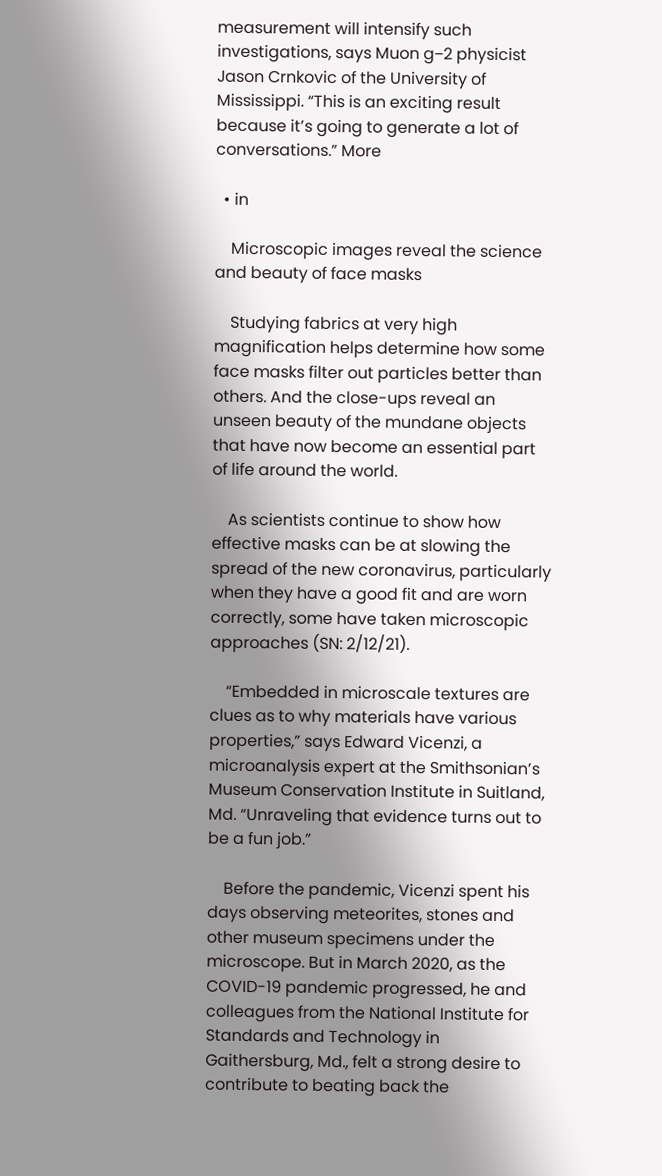measurement will intensify such investigations, says Muon g−2 physicist Jason Crnkovic of the University of Mississippi. “This is an exciting result because it’s going to generate a lot of conversations.” More

  • in

    Microscopic images reveal the science and beauty of face masks

    Studying fabrics at very high magnification helps determine how some face masks filter out particles better than others. And the close-ups reveal an unseen beauty of the mundane objects that have now become an essential part of life around the world.

    As scientists continue to show how effective masks can be at slowing the spread of the new coronavirus, particularly when they have a good fit and are worn correctly, some have taken microscopic approaches (SN: 2/12/21).

    “Embedded in microscale textures are clues as to why materials have various properties,” says Edward Vicenzi, a microanalysis expert at the Smithsonian’s Museum Conservation Institute in Suitland, Md. “Unraveling that evidence turns out to be a fun job.”

    Before the pandemic, Vicenzi spent his days observing meteorites, stones and other museum specimens under the microscope. But in March 2020, as the COVID-19 pandemic progressed, he and colleagues from the National Institute for Standards and Technology in Gaithersburg, Md., felt a strong desire to contribute to beating back the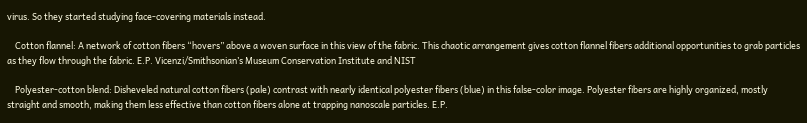virus. So they started studying face-covering materials instead.

    Cotton flannel: A network of cotton fibers “hovers” above a woven surface in this view of the fabric. This chaotic arrangement gives cotton flannel fibers additional opportunities to grab particles as they flow through the fabric. E.P. Vicenzi/Smithsonian’s Museum Conservation Institute and NIST

    Polyester-cotton blend: Disheveled natural cotton fibers (pale) contrast with nearly identical polyester fibers (blue) in this false-color image. Polyester fibers are highly organized, mostly straight and smooth, making them less effective than cotton fibers alone at trapping nanoscale particles. E.P.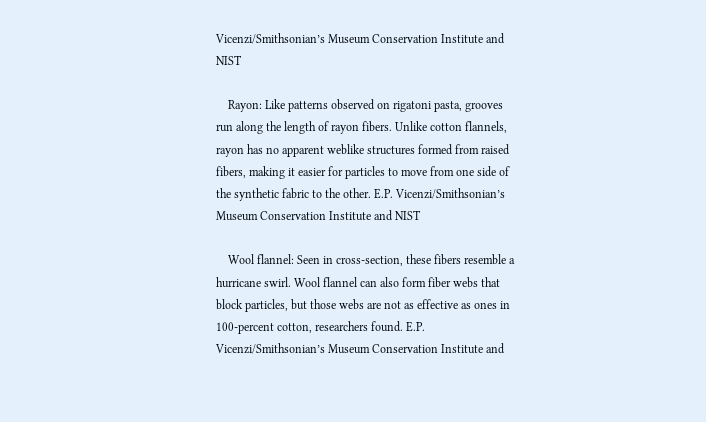Vicenzi/Smithsonian’s Museum Conservation Institute and NIST

    Rayon: Like patterns observed on rigatoni pasta, grooves run along the length of rayon fibers. Unlike cotton flannels, rayon has no apparent weblike structures formed from raised fibers, making it easier for particles to move from one side of the synthetic fabric to the other. E.P. Vicenzi/Smithsonian’s Museum Conservation Institute and NIST

    Wool flannel: Seen in cross-section, these fibers resemble a hurricane swirl. Wool flannel can also form fiber webs that block particles, but those webs are not as effective as ones in 100-percent cotton, researchers found. E.P. Vicenzi/Smithsonian’s Museum Conservation Institute and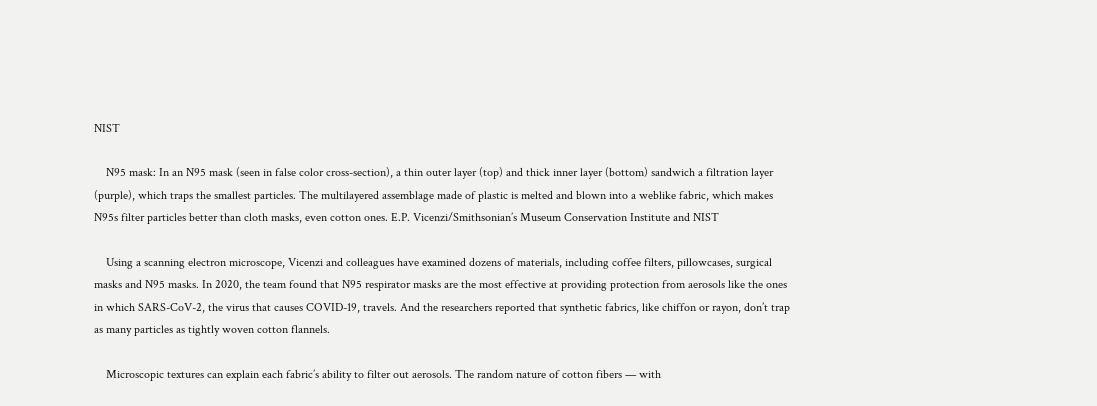NIST

    N95 mask: In an N95 mask (seen in false color cross-section), a thin outer layer (top) and thick inner layer (bottom) sandwich a filtration layer (purple), which traps the smallest particles. The multilayered assemblage made of plastic is melted and blown into a weblike fabric, which makes N95s filter particles better than cloth masks, even cotton ones. E.P. Vicenzi/Smithsonian’s Museum Conservation Institute and NIST

    Using a scanning electron microscope, Vicenzi and colleagues have examined dozens of materials, including coffee filters, pillowcases, surgical masks and N95 masks. In 2020, the team found that N95 respirator masks are the most effective at providing protection from aerosols like the ones in which SARS-CoV-2, the virus that causes COVID-19, travels. And the researchers reported that synthetic fabrics, like chiffon or rayon, don’t trap as many particles as tightly woven cotton flannels.

    Microscopic textures can explain each fabric’s ability to filter out aerosols. The random nature of cotton fibers — with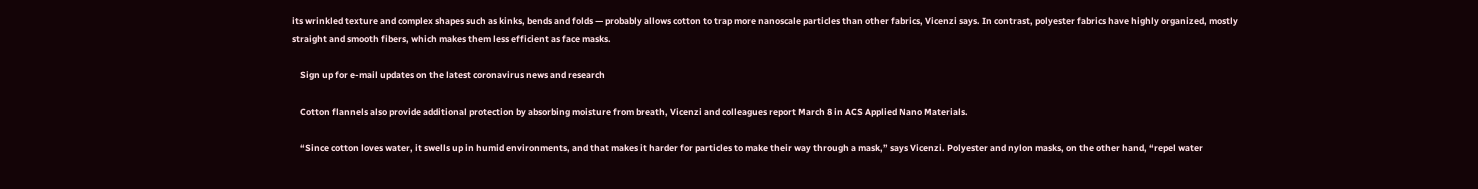its wrinkled texture and complex shapes such as kinks, bends and folds — probably allows cotton to trap more nanoscale particles than other fabrics, Vicenzi says. In contrast, polyester fabrics have highly organized, mostly straight and smooth fibers, which makes them less efficient as face masks.

    Sign up for e-mail updates on the latest coronavirus news and research

    Cotton flannels also provide additional protection by absorbing moisture from breath, Vicenzi and colleagues report March 8 in ACS Applied Nano Materials.

    “Since cotton loves water, it swells up in humid environments, and that makes it harder for particles to make their way through a mask,” says Vicenzi. Polyester and nylon masks, on the other hand, “repel water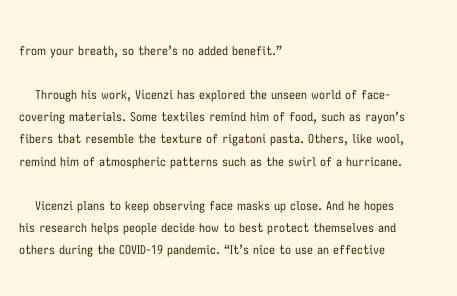from your breath, so there’s no added benefit.”

    Through his work, Vicenzi has explored the unseen world of face-covering materials. Some textiles remind him of food, such as rayon’s fibers that resemble the texture of rigatoni pasta. Others, like wool, remind him of atmospheric patterns such as the swirl of a hurricane.

    Vicenzi plans to keep observing face masks up close. And he hopes his research helps people decide how to best protect themselves and others during the COVID-19 pandemic. “It’s nice to use an effective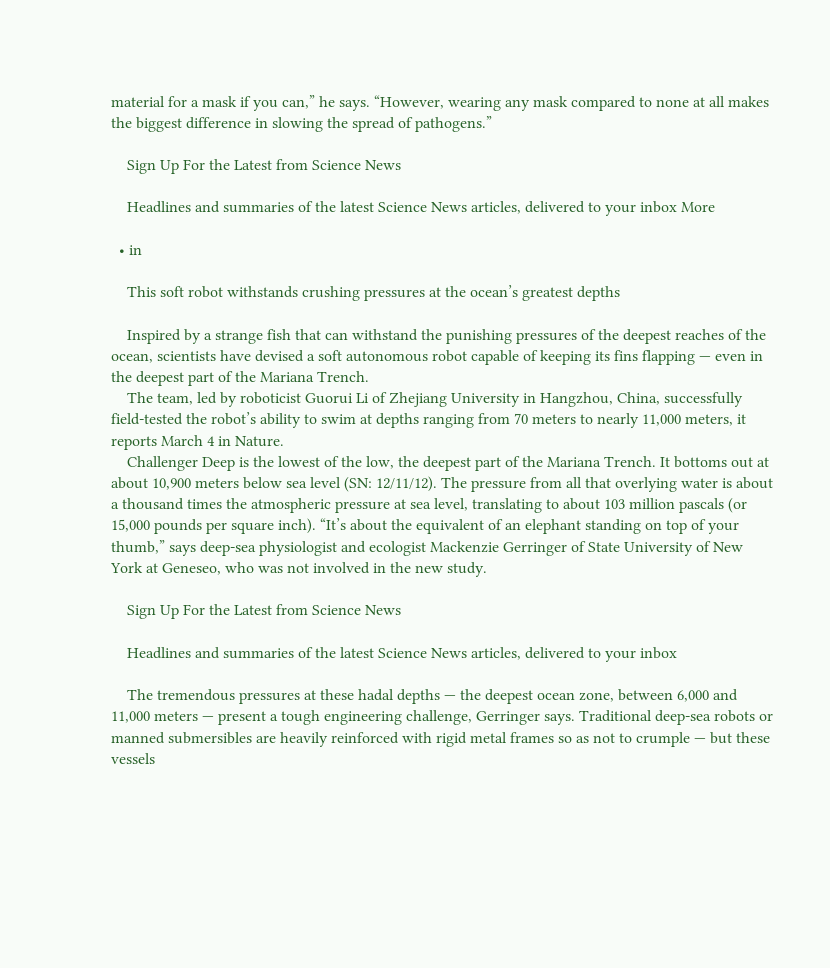material for a mask if you can,” he says. “However, wearing any mask compared to none at all makes the biggest difference in slowing the spread of pathogens.”

    Sign Up For the Latest from Science News

    Headlines and summaries of the latest Science News articles, delivered to your inbox More

  • in

    This soft robot withstands crushing pressures at the ocean’s greatest depths

    Inspired by a strange fish that can withstand the punishing pressures of the deepest reaches of the ocean, scientists have devised a soft autonomous robot capable of keeping its fins flapping — even in the deepest part of the Mariana Trench.
    The team, led by roboticist Guorui Li of Zhejiang University in Hangzhou, China, successfully field-tested the robot’s ability to swim at depths ranging from 70 meters to nearly 11,000 meters, it reports March 4 in Nature.
    Challenger Deep is the lowest of the low, the deepest part of the Mariana Trench. It bottoms out at about 10,900 meters below sea level (SN: 12/11/12). The pressure from all that overlying water is about a thousand times the atmospheric pressure at sea level, translating to about 103 million pascals (or 15,000 pounds per square inch). “It’s about the equivalent of an elephant standing on top of your thumb,” says deep-sea physiologist and ecologist Mackenzie Gerringer of State University of New York at Geneseo, who was not involved in the new study.

    Sign Up For the Latest from Science News

    Headlines and summaries of the latest Science News articles, delivered to your inbox

    The tremendous pressures at these hadal depths — the deepest ocean zone, between 6,000 and 11,000 meters — present a tough engineering challenge, Gerringer says. Traditional deep-sea robots or manned submersibles are heavily reinforced with rigid metal frames so as not to crumple — but these vessels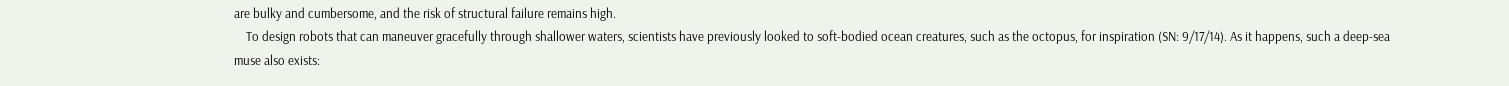are bulky and cumbersome, and the risk of structural failure remains high.
    To design robots that can maneuver gracefully through shallower waters, scientists have previously looked to soft-bodied ocean creatures, such as the octopus, for inspiration (SN: 9/17/14). As it happens, such a deep-sea muse also exists: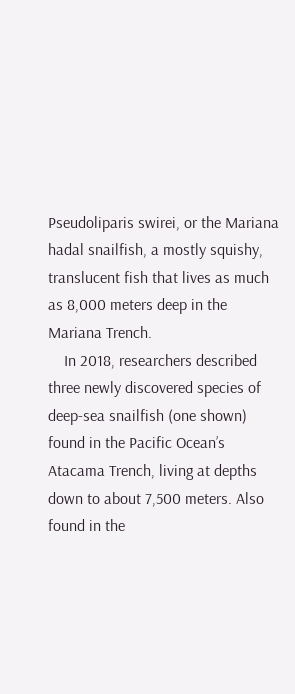Pseudoliparis swirei, or the Mariana hadal snailfish, a mostly squishy, translucent fish that lives as much as 8,000 meters deep in the Mariana Trench.
    In 2018, researchers described three newly discovered species of deep-sea snailfish (one shown) found in the Pacific Ocean’s Atacama Trench, living at depths down to about 7,500 meters. Also found in the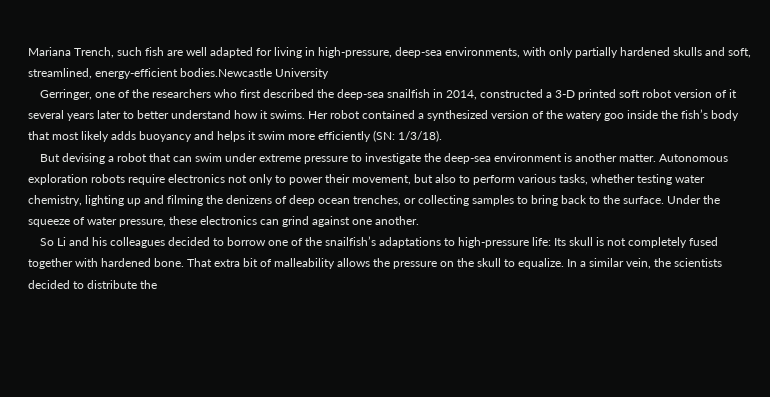Mariana Trench, such fish are well adapted for living in high-pressure, deep-sea environments, with only partially hardened skulls and soft, streamlined, energy-efficient bodies.Newcastle University
    Gerringer, one of the researchers who first described the deep-sea snailfish in 2014, constructed a 3-D printed soft robot version of it several years later to better understand how it swims. Her robot contained a synthesized version of the watery goo inside the fish’s body that most likely adds buoyancy and helps it swim more efficiently (SN: 1/3/18).
    But devising a robot that can swim under extreme pressure to investigate the deep-sea environment is another matter. Autonomous exploration robots require electronics not only to power their movement, but also to perform various tasks, whether testing water chemistry, lighting up and filming the denizens of deep ocean trenches, or collecting samples to bring back to the surface. Under the squeeze of water pressure, these electronics can grind against one another.
    So Li and his colleagues decided to borrow one of the snailfish’s adaptations to high-pressure life: Its skull is not completely fused together with hardened bone. That extra bit of malleability allows the pressure on the skull to equalize. In a similar vein, the scientists decided to distribute the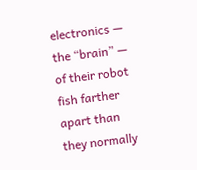electronics — the “brain” — of their robot fish farther apart than they normally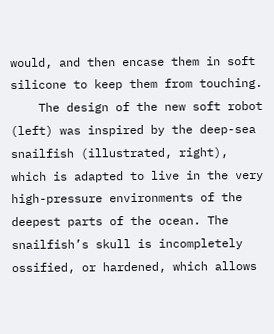would, and then encase them in soft silicone to keep them from touching.
    The design of the new soft robot (left) was inspired by the deep-sea snailfish (illustrated, right), which is adapted to live in the very high-pressure environments of the deepest parts of the ocean. The snailfish’s skull is incompletely ossified, or hardened, which allows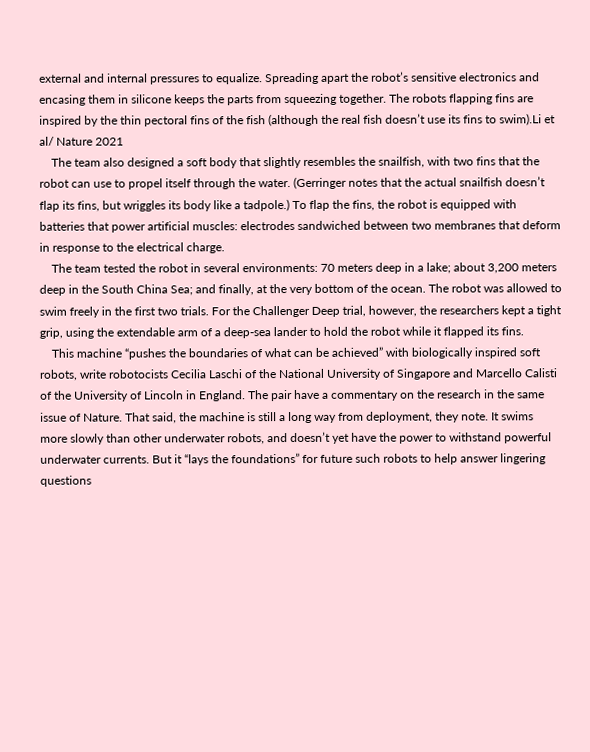external and internal pressures to equalize. Spreading apart the robot’s sensitive electronics and encasing them in silicone keeps the parts from squeezing together. The robots flapping fins are inspired by the thin pectoral fins of the fish (although the real fish doesn’t use its fins to swim).Li et al/ Nature 2021
    The team also designed a soft body that slightly resembles the snailfish, with two fins that the robot can use to propel itself through the water. (Gerringer notes that the actual snailfish doesn’t flap its fins, but wriggles its body like a tadpole.) To flap the fins, the robot is equipped with batteries that power artificial muscles: electrodes sandwiched between two membranes that deform in response to the electrical charge.
    The team tested the robot in several environments: 70 meters deep in a lake; about 3,200 meters deep in the South China Sea; and finally, at the very bottom of the ocean. The robot was allowed to swim freely in the first two trials. For the Challenger Deep trial, however, the researchers kept a tight grip, using the extendable arm of a deep-sea lander to hold the robot while it flapped its fins.
    This machine “pushes the boundaries of what can be achieved” with biologically inspired soft robots, write robotocists Cecilia Laschi of the National University of Singapore and Marcello Calisti of the University of Lincoln in England. The pair have a commentary on the research in the same issue of Nature. That said, the machine is still a long way from deployment, they note. It swims more slowly than other underwater robots, and doesn’t yet have the power to withstand powerful underwater currents. But it “lays the foundations” for future such robots to help answer lingering questions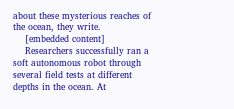about these mysterious reaches of the ocean, they write.
    [embedded content]
    Researchers successfully ran a soft autonomous robot through several field tests at different depths in the ocean. At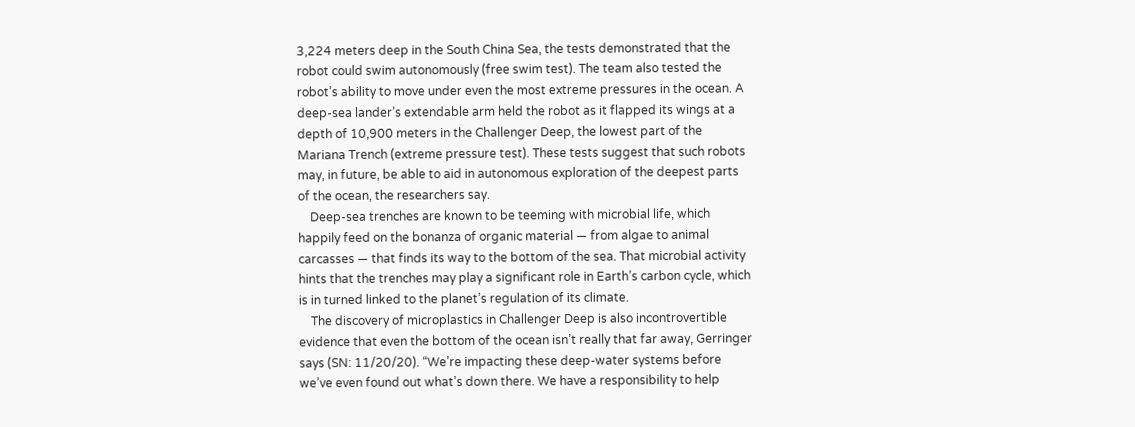3,224 meters deep in the South China Sea, the tests demonstrated that the robot could swim autonomously (free swim test). The team also tested the robot’s ability to move under even the most extreme pressures in the ocean. A deep-sea lander’s extendable arm held the robot as it flapped its wings at a depth of 10,900 meters in the Challenger Deep, the lowest part of the Mariana Trench (extreme pressure test). These tests suggest that such robots may, in future, be able to aid in autonomous exploration of the deepest parts of the ocean, the researchers say.
    Deep-sea trenches are known to be teeming with microbial life, which happily feed on the bonanza of organic material — from algae to animal carcasses — that finds its way to the bottom of the sea. That microbial activity hints that the trenches may play a significant role in Earth’s carbon cycle, which is in turned linked to the planet’s regulation of its climate.
    The discovery of microplastics in Challenger Deep is also incontrovertible evidence that even the bottom of the ocean isn’t really that far away, Gerringer says (SN: 11/20/20). “We’re impacting these deep-water systems before we’ve even found out what’s down there. We have a responsibility to help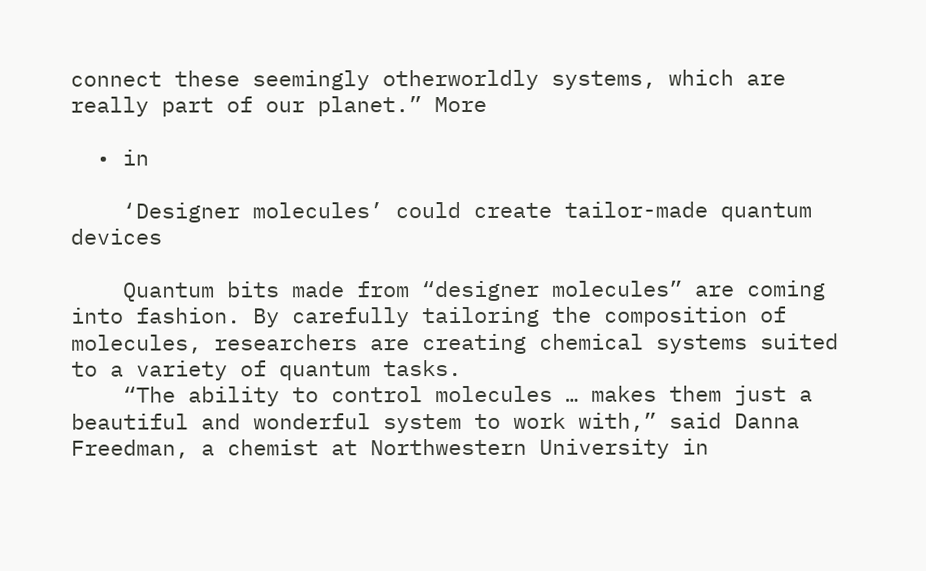connect these seemingly otherworldly systems, which are really part of our planet.” More

  • in

    ‘Designer molecules’ could create tailor-made quantum devices

    Quantum bits made from “designer molecules” are coming into fashion. By carefully tailoring the composition of molecules, researchers are creating chemical systems suited to a variety of quantum tasks.
    “The ability to control molecules … makes them just a beautiful and wonderful system to work with,” said Danna Freedman, a chemist at Northwestern University in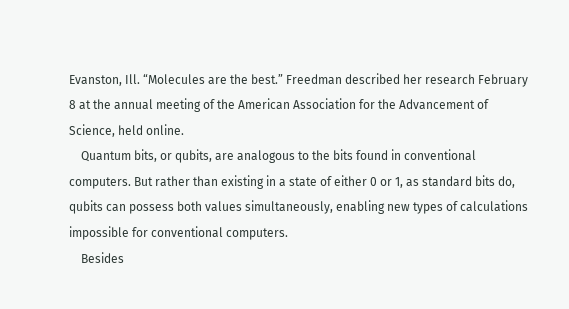Evanston, Ill. “Molecules are the best.” Freedman described her research February 8 at the annual meeting of the American Association for the Advancement of Science, held online.
    Quantum bits, or qubits, are analogous to the bits found in conventional computers. But rather than existing in a state of either 0 or 1, as standard bits do, qubits can possess both values simultaneously, enabling new types of calculations impossible for conventional computers.
    Besides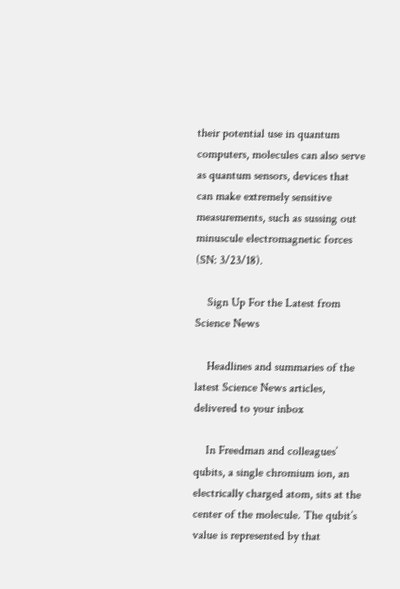their potential use in quantum computers, molecules can also serve as quantum sensors, devices that can make extremely sensitive measurements, such as sussing out minuscule electromagnetic forces (SN: 3/23/18).

    Sign Up For the Latest from Science News

    Headlines and summaries of the latest Science News articles, delivered to your inbox

    In Freedman and colleagues’ qubits, a single chromium ion, an electrically charged atom, sits at the center of the molecule. The qubit’s value is represented by that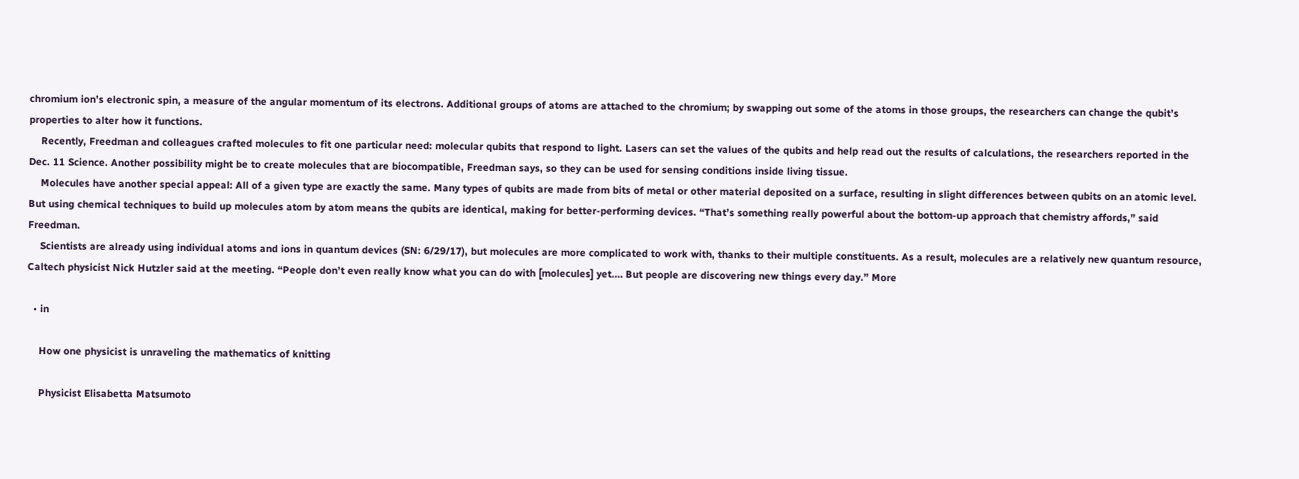chromium ion’s electronic spin, a measure of the angular momentum of its electrons. Additional groups of atoms are attached to the chromium; by swapping out some of the atoms in those groups, the researchers can change the qubit’s properties to alter how it functions.
    Recently, Freedman and colleagues crafted molecules to fit one particular need: molecular qubits that respond to light. Lasers can set the values of the qubits and help read out the results of calculations, the researchers reported in the Dec. 11 Science. Another possibility might be to create molecules that are biocompatible, Freedman says, so they can be used for sensing conditions inside living tissue.
    Molecules have another special appeal: All of a given type are exactly the same. Many types of qubits are made from bits of metal or other material deposited on a surface, resulting in slight differences between qubits on an atomic level. But using chemical techniques to build up molecules atom by atom means the qubits are identical, making for better-performing devices. “That’s something really powerful about the bottom-up approach that chemistry affords,” said Freedman.
    Scientists are already using individual atoms and ions in quantum devices (SN: 6/29/17), but molecules are more complicated to work with, thanks to their multiple constituents. As a result, molecules are a relatively new quantum resource, Caltech physicist Nick Hutzler said at the meeting. “People don’t even really know what you can do with [molecules] yet.… But people are discovering new things every day.” More

  • in

    How one physicist is unraveling the mathematics of knitting

    Physicist Elisabetta Matsumoto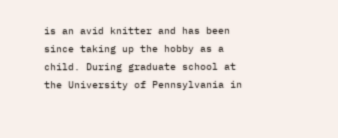is an avid knitter and has been since taking up the hobby as a child. During graduate school at the University of Pennsylvania in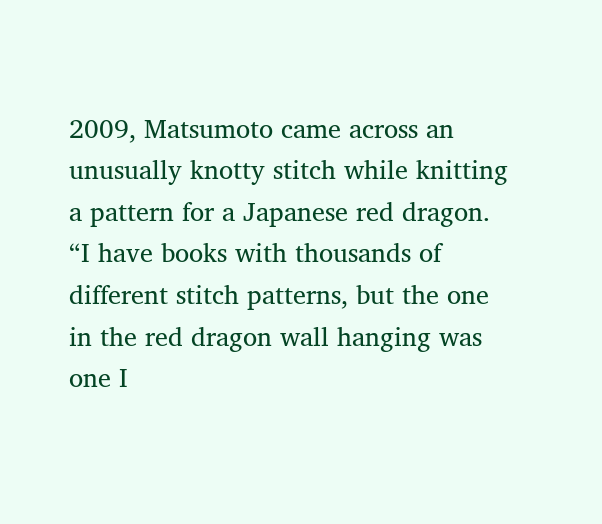2009, Matsumoto came across an unusually knotty stitch while knitting a pattern for a Japanese red dragon. “I have books with thousands of different stitch patterns, but the one in the red dragon wall hanging was one I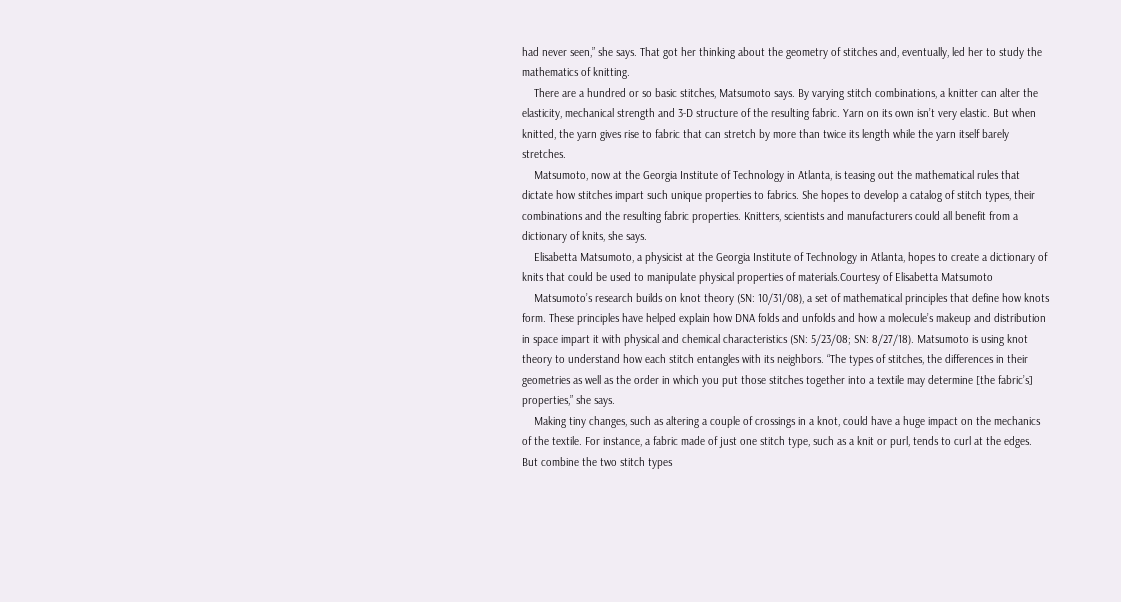had never seen,” she says. That got her thinking about the geometry of stitches and, eventually, led her to study the mathematics of knitting.
    There are a hundred or so basic stitches, Matsumoto says. By varying stitch combinations, a knitter can alter the elasticity, mechanical strength and 3-D structure of the resulting fabric. Yarn on its own isn’t very elastic. But when knitted, the yarn gives rise to fabric that can stretch by more than twice its length while the yarn itself barely stretches.
    Matsumoto, now at the Georgia Institute of Technology in Atlanta, is teasing out the mathematical rules that dictate how stitches impart such unique properties to fabrics. She hopes to develop a catalog of stitch types, their combinations and the resulting fabric properties. Knitters, scientists and manufacturers could all benefit from a dictionary of knits, she says.
    Elisabetta Matsumoto, a physicist at the Georgia Institute of Technology in Atlanta, hopes to create a dictionary of knits that could be used to manipulate physical properties of materials.Courtesy of Elisabetta Matsumoto
    Matsumoto’s research builds on knot theory (SN: 10/31/08), a set of mathematical principles that define how knots form. These principles have helped explain how DNA folds and unfolds and how a molecule’s makeup and distribution in space impart it with physical and chemical characteristics (SN: 5/23/08; SN: 8/27/18). Matsumoto is using knot theory to understand how each stitch entangles with its neighbors. “The types of stitches, the differences in their geometries as well as the order in which you put those stitches together into a textile may determine [the fabric’s] properties,” she says.
    Making tiny changes, such as altering a couple of crossings in a knot, could have a huge impact on the mechanics of the textile. For instance, a fabric made of just one stitch type, such as a knit or purl, tends to curl at the edges. But combine the two stitch types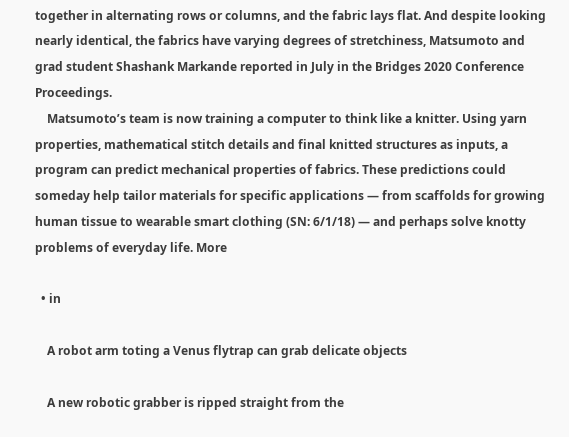together in alternating rows or columns, and the fabric lays flat. And despite looking nearly identical, the fabrics have varying degrees of stretchiness, Matsumoto and grad student Shashank Markande reported in July in the Bridges 2020 Conference Proceedings.
    Matsumoto’s team is now training a computer to think like a knitter. Using yarn properties, mathematical stitch details and final knitted structures as inputs, a program can predict mechanical properties of fabrics. These predictions could someday help tailor materials for specific applications — from scaffolds for growing human tissue to wearable smart clothing (SN: 6/1/18) — and perhaps solve knotty problems of everyday life. More

  • in

    A robot arm toting a Venus flytrap can grab delicate objects

    A new robotic grabber is ripped straight from the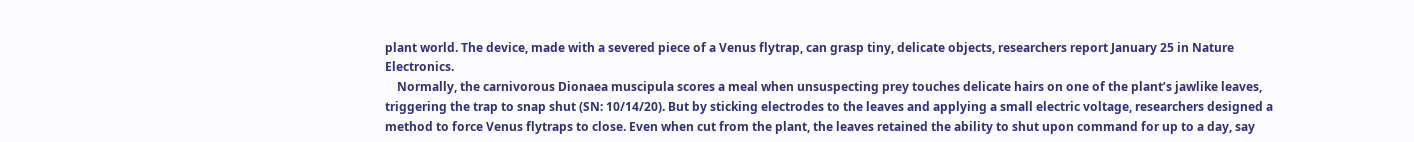plant world. The device, made with a severed piece of a Venus flytrap, can grasp tiny, delicate objects, researchers report January 25 in Nature Electronics.
    Normally, the carnivorous Dionaea muscipula scores a meal when unsuspecting prey touches delicate hairs on one of the plant’s jawlike leaves, triggering the trap to snap shut (SN: 10/14/20). But by sticking electrodes to the leaves and applying a small electric voltage, researchers designed a method to force Venus flytraps to close. Even when cut from the plant, the leaves retained the ability to shut upon command for up to a day, say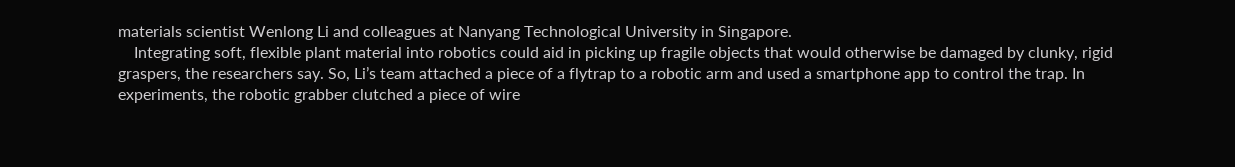materials scientist Wenlong Li and colleagues at Nanyang Technological University in Singapore.
    Integrating soft, flexible plant material into robotics could aid in picking up fragile objects that would otherwise be damaged by clunky, rigid graspers, the researchers say. So, Li’s team attached a piece of a flytrap to a robotic arm and used a smartphone app to control the trap. In experiments, the robotic grabber clutched a piece of wire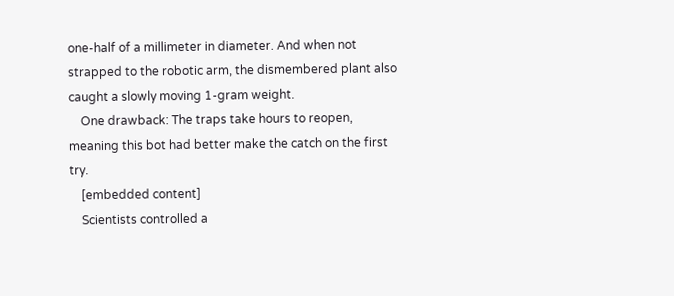one-half of a millimeter in diameter. And when not strapped to the robotic arm, the dismembered plant also caught a slowly moving 1-gram weight.
    One drawback: The traps take hours to reopen, meaning this bot had better make the catch on the first try.
    [embedded content]
    Scientists controlled a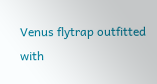Venus flytrap outfitted with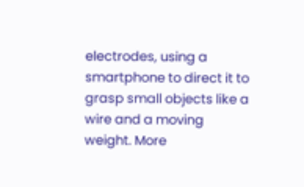electrodes, using a smartphone to direct it to grasp small objects like a wire and a moving weight. More